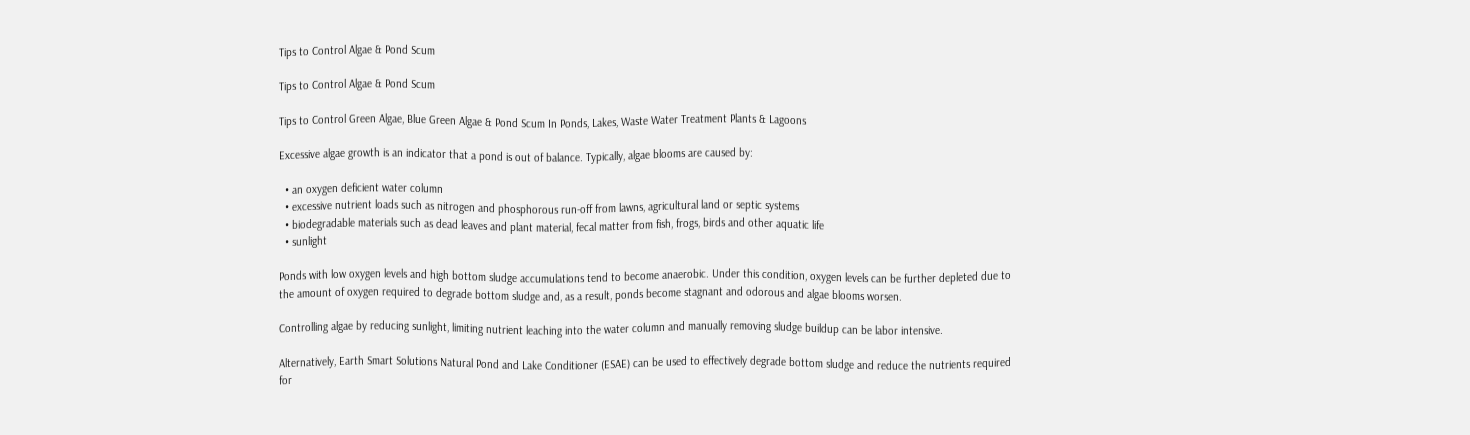Tips to Control Algae & Pond Scum

Tips to Control Algae & Pond Scum

Tips to Control Green Algae, Blue Green Algae & Pond Scum In Ponds, Lakes, Waste Water Treatment Plants & Lagoons

Excessive algae growth is an indicator that a pond is out of balance. Typically, algae blooms are caused by:

  • an oxygen deficient water column
  • excessive nutrient loads such as nitrogen and phosphorous run-off from lawns, agricultural land or septic systems
  • biodegradable materials such as dead leaves and plant material, fecal matter from fish, frogs, birds and other aquatic life
  • sunlight

Ponds with low oxygen levels and high bottom sludge accumulations tend to become anaerobic. Under this condition, oxygen levels can be further depleted due to the amount of oxygen required to degrade bottom sludge and, as a result, ponds become stagnant and odorous and algae blooms worsen.

Controlling algae by reducing sunlight, limiting nutrient leaching into the water column and manually removing sludge buildup can be labor intensive.

Alternatively, Earth Smart Solutions Natural Pond and Lake Conditioner (ESAE) can be used to effectively degrade bottom sludge and reduce the nutrients required for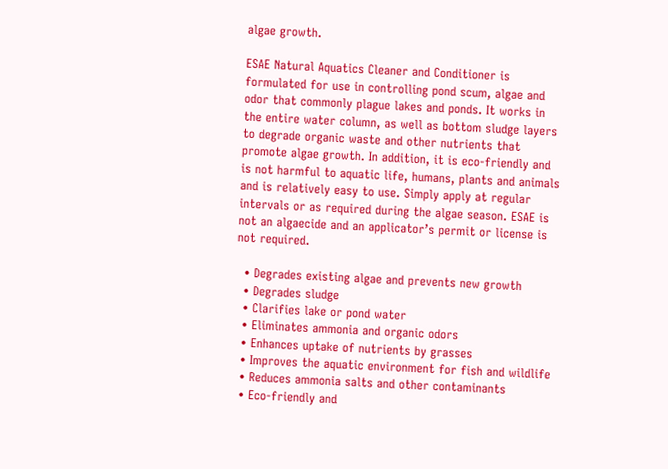algae growth.

ESAE Natural Aquatics Cleaner and Conditioner is formulated for use in controlling pond scum, algae and odor that commonly plague lakes and ponds. It works in the entire water column, as well as bottom sludge layers to degrade organic waste and other nutrients that promote algae growth. In addition, it is eco-friendly and is not harmful to aquatic life, humans, plants and animals and is relatively easy to use. Simply apply at regular intervals or as required during the algae season. ESAE is not an algaecide and an applicator’s permit or license is not required.

  • Degrades existing algae and prevents new growth
  • Degrades sludge
  • Clarifies lake or pond water
  • Eliminates ammonia and organic odors
  • Enhances uptake of nutrients by grasses
  • Improves the aquatic environment for fish and wildlife
  • Reduces ammonia salts and other contaminants
  • Eco-friendly and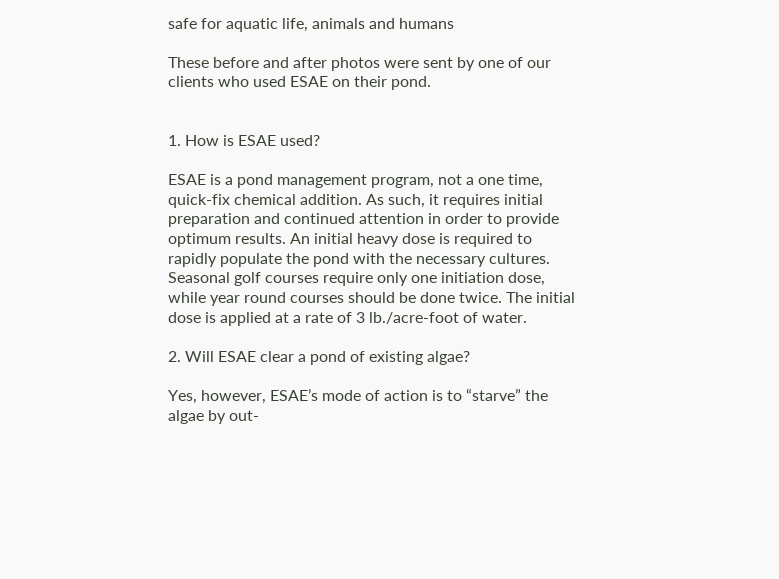safe for aquatic life, animals and humans

These before and after photos were sent by one of our clients who used ESAE on their pond.


1. How is ESAE used?

ESAE is a pond management program, not a one time, quick-fix chemical addition. As such, it requires initial preparation and continued attention in order to provide optimum results. An initial heavy dose is required to rapidly populate the pond with the necessary cultures. Seasonal golf courses require only one initiation dose, while year round courses should be done twice. The initial dose is applied at a rate of 3 lb./acre-foot of water.

2. Will ESAE clear a pond of existing algae?

Yes, however, ESAE’s mode of action is to “starve” the algae by out-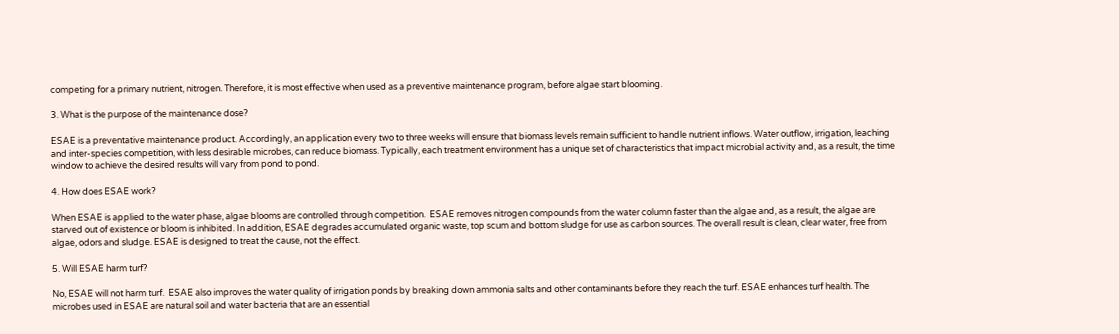competing for a primary nutrient, nitrogen. Therefore, it is most effective when used as a preventive maintenance program, before algae start blooming.

3. What is the purpose of the maintenance dose?

ESAE is a preventative maintenance product. Accordingly, an application every two to three weeks will ensure that biomass levels remain sufficient to handle nutrient inflows. Water outflow, irrigation, leaching and inter-species competition, with less desirable microbes, can reduce biomass. Typically, each treatment environment has a unique set of characteristics that impact microbial activity and, as a result, the time window to achieve the desired results will vary from pond to pond.

4. How does ESAE work?

When ESAE is applied to the water phase, algae blooms are controlled through competition.  ESAE removes nitrogen compounds from the water column faster than the algae and, as a result, the algae are starved out of existence or bloom is inhibited. In addition, ESAE degrades accumulated organic waste, top scum and bottom sludge for use as carbon sources. The overall result is clean, clear water, free from algae, odors and sludge. ESAE is designed to treat the cause, not the effect.

5. Will ESAE harm turf?

No, ESAE will not harm turf.  ESAE also improves the water quality of irrigation ponds by breaking down ammonia salts and other contaminants before they reach the turf. ESAE enhances turf health. The microbes used in ESAE are natural soil and water bacteria that are an essential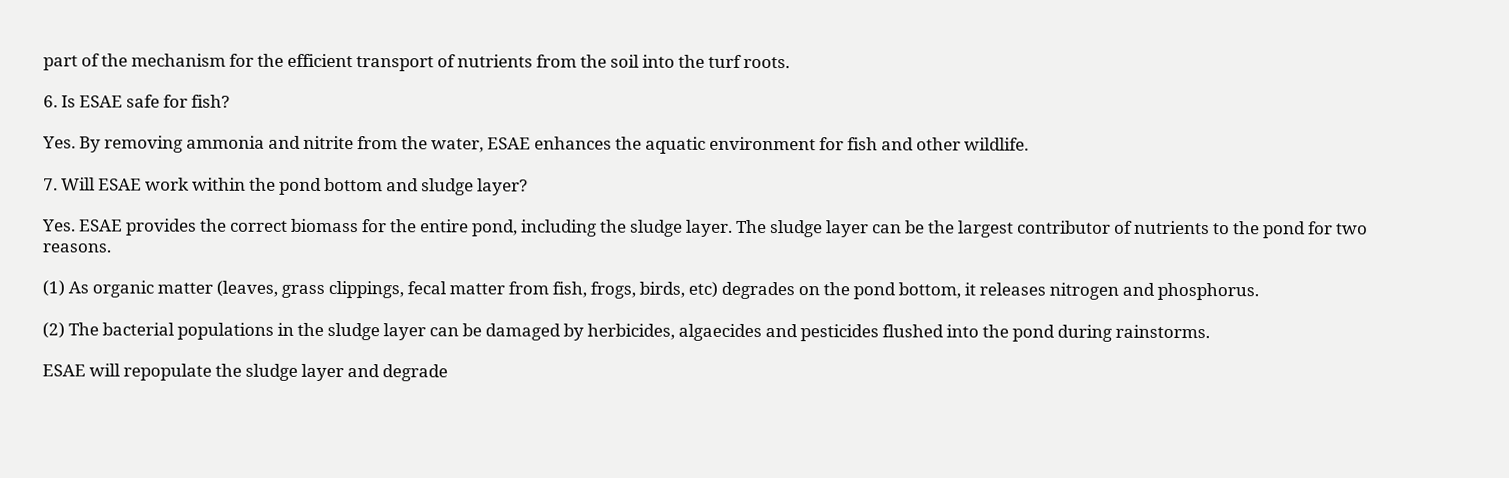part of the mechanism for the efficient transport of nutrients from the soil into the turf roots.

6. Is ESAE safe for fish?

Yes. By removing ammonia and nitrite from the water, ESAE enhances the aquatic environment for fish and other wildlife.

7. Will ESAE work within the pond bottom and sludge layer?

Yes. ESAE provides the correct biomass for the entire pond, including the sludge layer. The sludge layer can be the largest contributor of nutrients to the pond for two reasons.

(1) As organic matter (leaves, grass clippings, fecal matter from fish, frogs, birds, etc) degrades on the pond bottom, it releases nitrogen and phosphorus.

(2) The bacterial populations in the sludge layer can be damaged by herbicides, algaecides and pesticides flushed into the pond during rainstorms.

ESAE will repopulate the sludge layer and degrade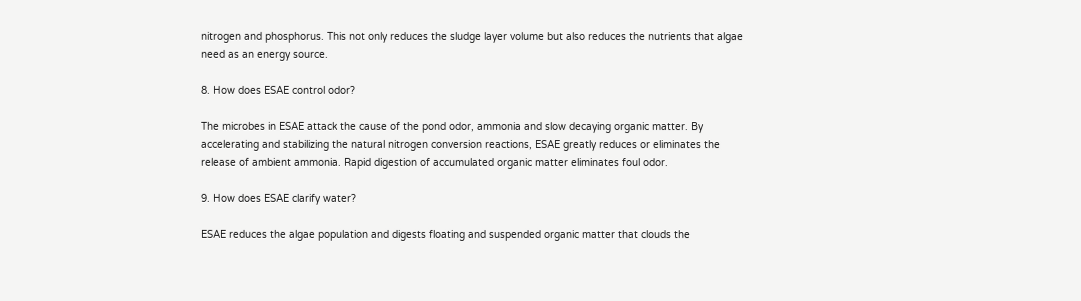nitrogen and phosphorus. This not only reduces the sludge layer volume but also reduces the nutrients that algae need as an energy source.

8. How does ESAE control odor?

The microbes in ESAE attack the cause of the pond odor, ammonia and slow decaying organic matter. By accelerating and stabilizing the natural nitrogen conversion reactions, ESAE greatly reduces or eliminates the release of ambient ammonia. Rapid digestion of accumulated organic matter eliminates foul odor.

9. How does ESAE clarify water?

ESAE reduces the algae population and digests floating and suspended organic matter that clouds the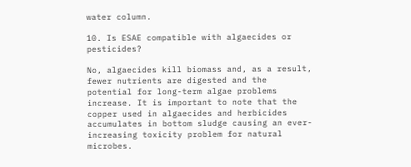water column.

10. Is ESAE compatible with algaecides or pesticides?

No, algaecides kill biomass and, as a result, fewer nutrients are digested and the potential for long-term algae problems increase. It is important to note that the copper used in algaecides and herbicides accumulates in bottom sludge causing an ever-increasing toxicity problem for natural microbes.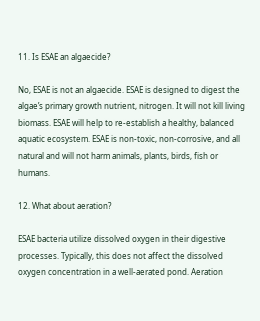11. Is ESAE an algaecide?

No, ESAE is not an algaecide. ESAE is designed to digest the algae’s primary growth nutrient, nitrogen. It will not kill living biomass. ESAE will help to re-establish a healthy, balanced aquatic ecosystem. ESAE is non-toxic, non-corrosive, and all natural and will not harm animals, plants, birds, fish or humans.

12. What about aeration?

ESAE bacteria utilize dissolved oxygen in their digestive processes. Typically, this does not affect the dissolved oxygen concentration in a well-aerated pond. Aeration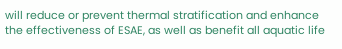will reduce or prevent thermal stratification and enhance the effectiveness of ESAE, as well as benefit all aquatic life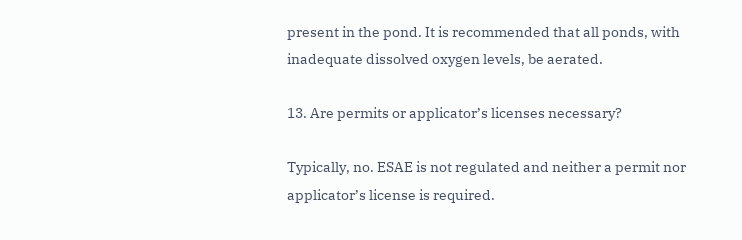present in the pond. It is recommended that all ponds, with inadequate dissolved oxygen levels, be aerated.

13. Are permits or applicator’s licenses necessary?

Typically, no. ESAE is not regulated and neither a permit nor applicator’s license is required.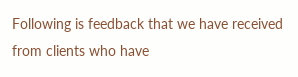Following is feedback that we have received from clients who have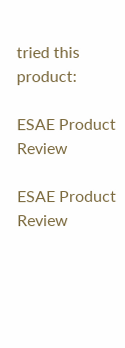tried this product:

ESAE Product Review

ESAE Product Review